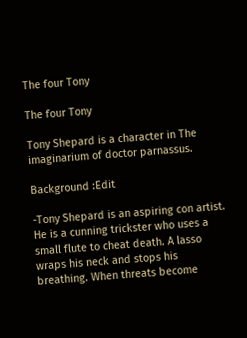The four Tony

The four Tony

Tony Shepard is a character in The imaginarium of doctor parnassus.

Background :Edit

-Tony Shepard is an aspiring con artist. He is a cunning trickster who uses a small flute to cheat death. A lasso wraps his neck and stops his breathing. When threats become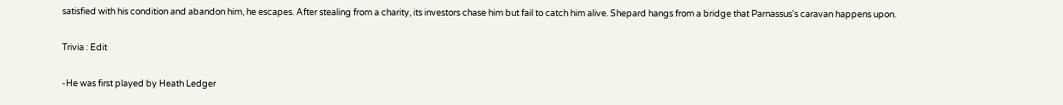satisfied with his condition and abandon him, he escapes. After stealing from a charity, its investors chase him but fail to catch him alive. Shepard hangs from a bridge that Parnassus's caravan happens upon.

Trivia : Edit

-He was first played by Heath Ledger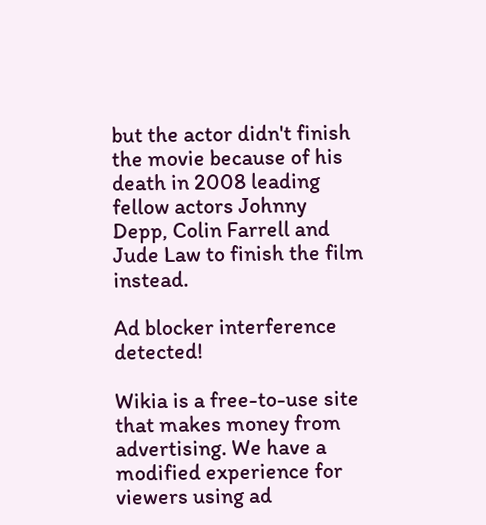but the actor didn't finish the movie because of his death in 2008 leading fellow actors Johnny Depp, Colin Farrell and Jude Law to finish the film instead.

Ad blocker interference detected!

Wikia is a free-to-use site that makes money from advertising. We have a modified experience for viewers using ad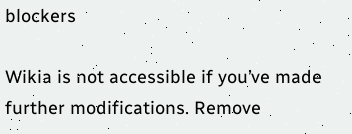blockers

Wikia is not accessible if you’ve made further modifications. Remove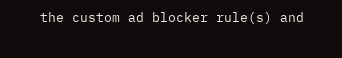the custom ad blocker rule(s) and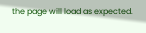the page will load as expected.